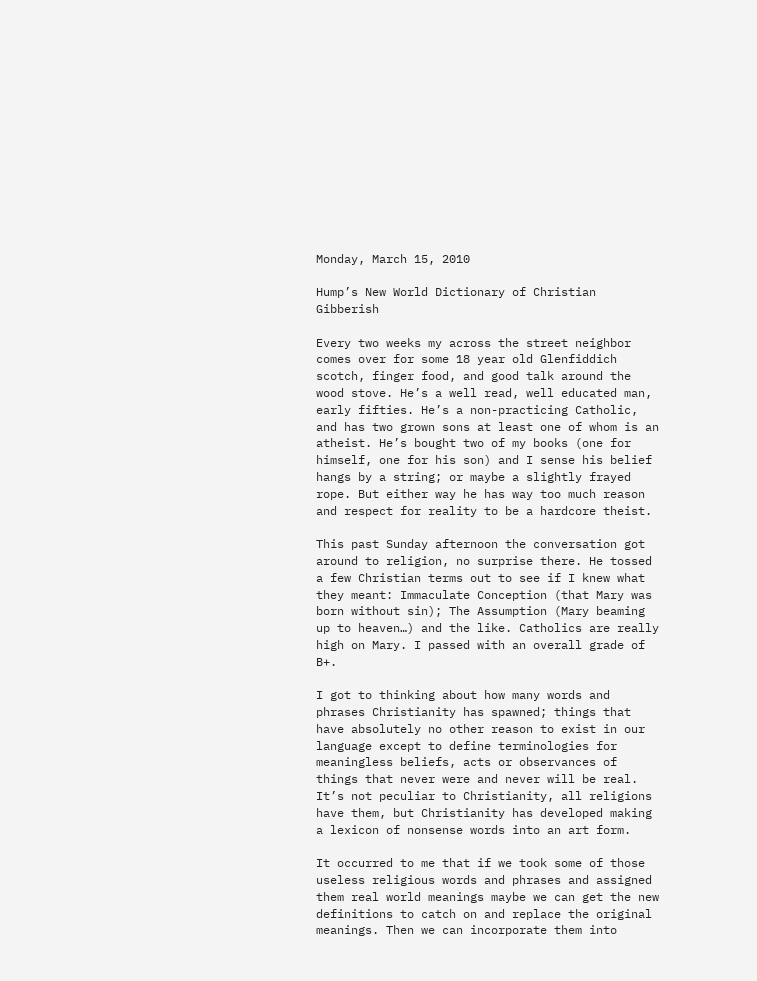Monday, March 15, 2010

Hump’s New World Dictionary of Christian Gibberish

Every two weeks my across the street neighbor comes over for some 18 year old Glenfiddich scotch, finger food, and good talk around the wood stove. He’s a well read, well educated man, early fifties. He’s a non-practicing Catholic, and has two grown sons at least one of whom is an atheist. He’s bought two of my books (one for himself, one for his son) and I sense his belief hangs by a string; or maybe a slightly frayed rope. But either way he has way too much reason and respect for reality to be a hardcore theist.

This past Sunday afternoon the conversation got around to religion, no surprise there. He tossed a few Christian terms out to see if I knew what they meant: Immaculate Conception (that Mary was born without sin); The Assumption (Mary beaming up to heaven…) and the like. Catholics are really high on Mary. I passed with an overall grade of B+.

I got to thinking about how many words and phrases Christianity has spawned; things that have absolutely no other reason to exist in our language except to define terminologies for meaningless beliefs, acts or observances of things that never were and never will be real. It’s not peculiar to Christianity, all religions have them, but Christianity has developed making a lexicon of nonsense words into an art form.

It occurred to me that if we took some of those useless religious words and phrases and assigned them real world meanings maybe we can get the new definitions to catch on and replace the original meanings. Then we can incorporate them into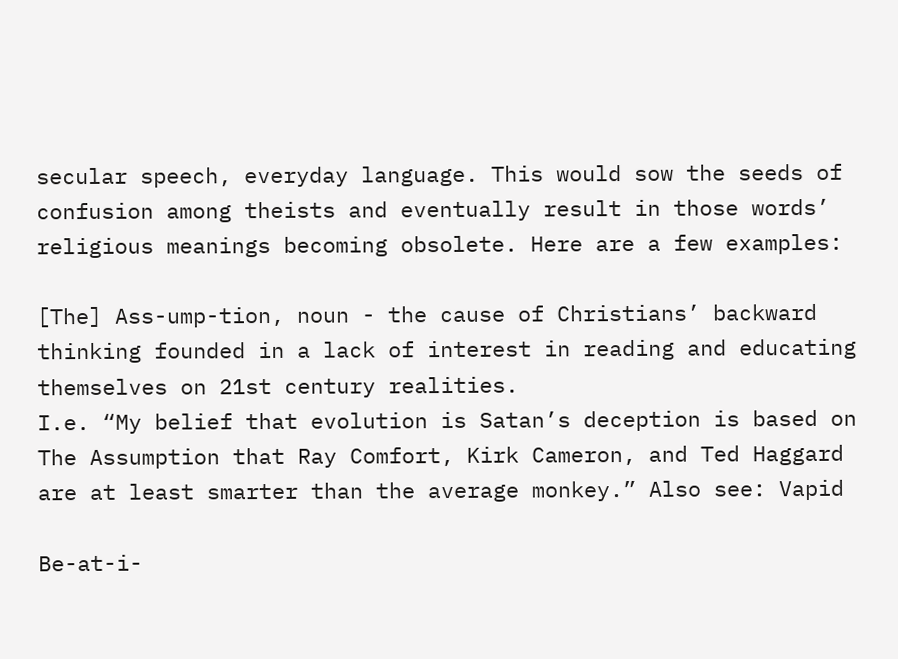secular speech, everyday language. This would sow the seeds of confusion among theists and eventually result in those words’ religious meanings becoming obsolete. Here are a few examples:

[The] Ass-ump-tion, noun - the cause of Christians’ backward thinking founded in a lack of interest in reading and educating themselves on 21st century realities.
I.e. “My belief that evolution is Satan’s deception is based on The Assumption that Ray Comfort, Kirk Cameron, and Ted Haggard are at least smarter than the average monkey.” Also see: Vapid

Be-at-i-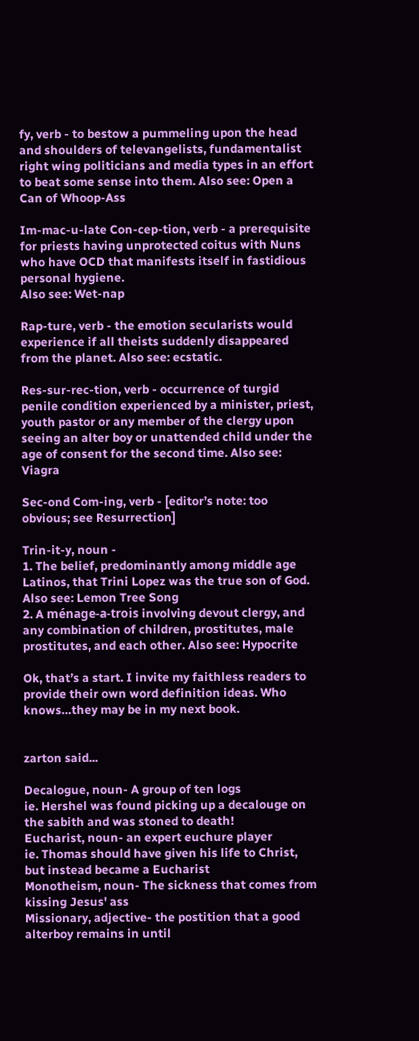fy, verb - to bestow a pummeling upon the head and shoulders of televangelists, fundamentalist right wing politicians and media types in an effort to beat some sense into them. Also see: Open a Can of Whoop-Ass

Im-mac-u-late Con-cep-tion, verb - a prerequisite for priests having unprotected coitus with Nuns who have OCD that manifests itself in fastidious personal hygiene.
Also see: Wet-nap

Rap-ture, verb - the emotion secularists would experience if all theists suddenly disappeared from the planet. Also see: ecstatic.

Res-sur-rec-tion, verb - occurrence of turgid penile condition experienced by a minister, priest, youth pastor or any member of the clergy upon seeing an alter boy or unattended child under the age of consent for the second time. Also see: Viagra

Sec-ond Com-ing, verb - [editor’s note: too obvious; see Resurrection]

Trin-it-y, noun -
1. The belief, predominantly among middle age Latinos, that Trini Lopez was the true son of God. Also see: Lemon Tree Song
2. A ménage-a-trois involving devout clergy, and any combination of children, prostitutes, male prostitutes, and each other. Also see: Hypocrite

Ok, that’s a start. I invite my faithless readers to provide their own word definition ideas. Who knows…they may be in my next book.


zarton said...

Decalogue, noun- A group of ten logs
ie. Hershel was found picking up a decalouge on the sabith and was stoned to death!
Eucharist, noun- an expert euchure player
ie. Thomas should have given his life to Christ, but instead became a Eucharist
Monotheism, noun- The sickness that comes from kissing Jesus' ass
Missionary, adjective- the postition that a good alterboy remains in until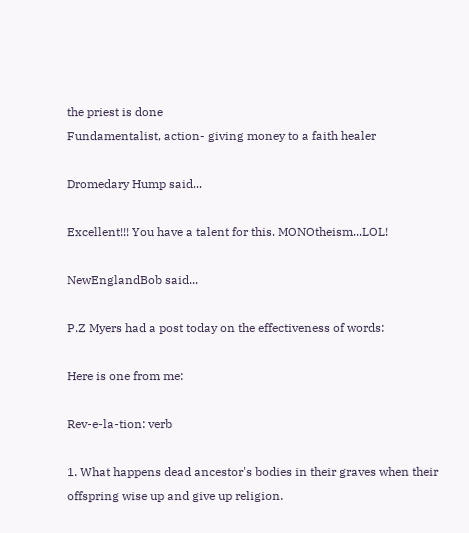the priest is done
Fundamentalist, action- giving money to a faith healer

Dromedary Hump said...

Excellent!!! You have a talent for this. MONOtheism...LOL!

NewEnglandBob said...

P.Z Myers had a post today on the effectiveness of words:

Here is one from me:

Rev-e-la-tion: verb

1. What happens dead ancestor's bodies in their graves when their offspring wise up and give up religion.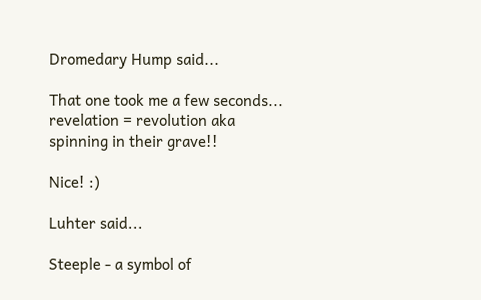Dromedary Hump said...

That one took me a few seconds... revelation = revolution aka spinning in their grave!!

Nice! :)

Luhter said...

Steeple - a symbol of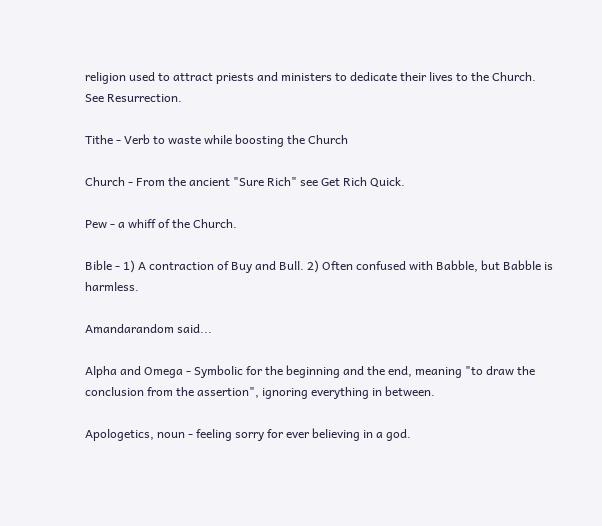religion used to attract priests and ministers to dedicate their lives to the Church. See Resurrection.

Tithe - Verb to waste while boosting the Church

Church - From the ancient "Sure Rich" see Get Rich Quick.

Pew - a whiff of the Church.

Bible - 1) A contraction of Buy and Bull. 2) Often confused with Babble, but Babble is harmless.

Amandarandom said...

Alpha and Omega - Symbolic for the beginning and the end, meaning "to draw the conclusion from the assertion", ignoring everything in between.

Apologetics, noun - feeling sorry for ever believing in a god.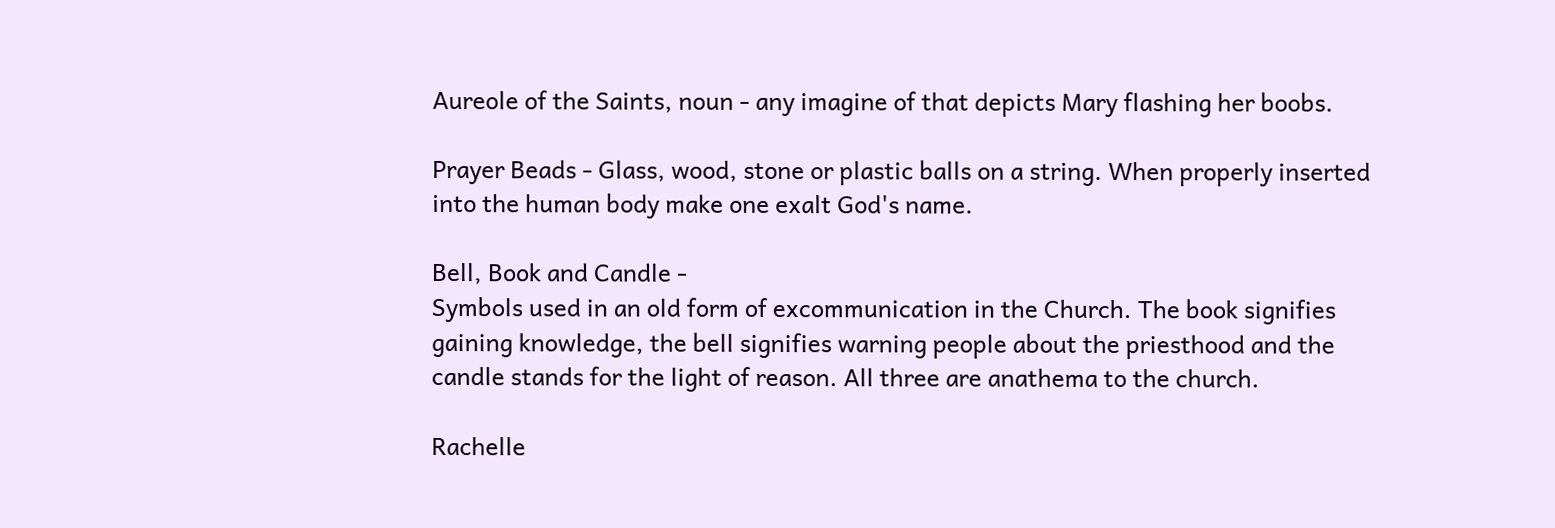Aureole of the Saints, noun - any imagine of that depicts Mary flashing her boobs.

Prayer Beads - Glass, wood, stone or plastic balls on a string. When properly inserted into the human body make one exalt God's name.

Bell, Book and Candle -
Symbols used in an old form of excommunication in the Church. The book signifies gaining knowledge, the bell signifies warning people about the priesthood and the candle stands for the light of reason. All three are anathema to the church.

Rachelle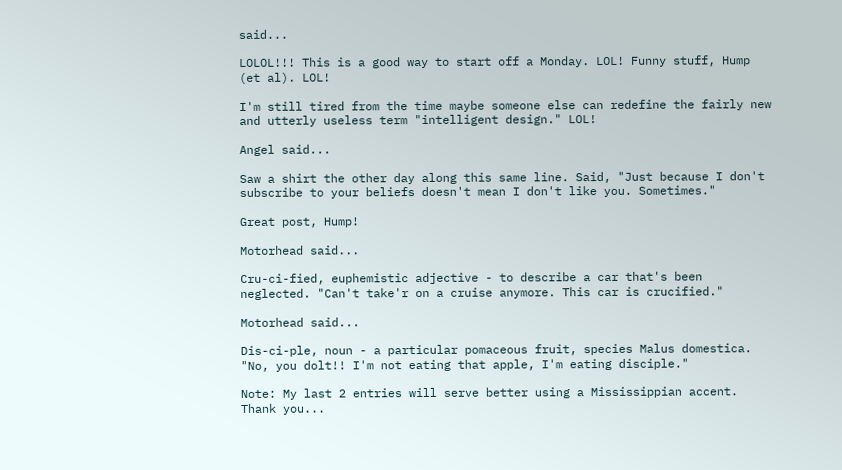said...

LOLOL!!! This is a good way to start off a Monday. LOL! Funny stuff, Hump (et al). LOL!

I'm still tired from the time maybe someone else can redefine the fairly new and utterly useless term "intelligent design." LOL!

Angel said...

Saw a shirt the other day along this same line. Said, "Just because I don't subscribe to your beliefs doesn't mean I don't like you. Sometimes."

Great post, Hump!

Motorhead said...

Cru-ci-fied, euphemistic adjective - to describe a car that's been neglected. "Can't take'r on a cruise anymore. This car is crucified."

Motorhead said...

Dis-ci-ple, noun - a particular pomaceous fruit, species Malus domestica. "No, you dolt!! I'm not eating that apple, I'm eating disciple."

Note: My last 2 entries will serve better using a Mississippian accent. Thank you...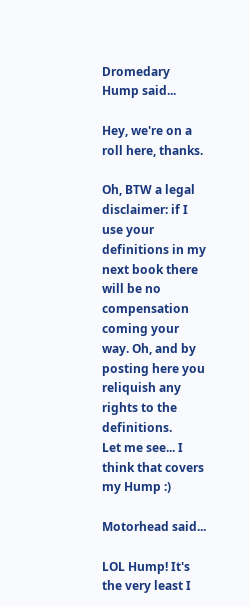Dromedary Hump said...

Hey, we're on a roll here, thanks.

Oh, BTW a legal disclaimer: if I use your definitions in my next book there will be no compensation coming your way. Oh, and by posting here you reliquish any rights to the definitions.
Let me see... I think that covers my Hump :)

Motorhead said...

LOL Hump! It's the very least I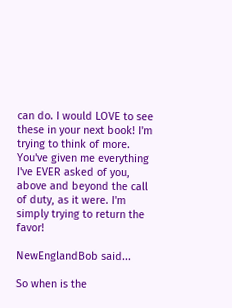can do. I would LOVE to see these in your next book! I'm trying to think of more. You've given me everything I've EVER asked of you, above and beyond the call of duty, as it were. I'm simply trying to return the favor!

NewEnglandBob said...

So when is the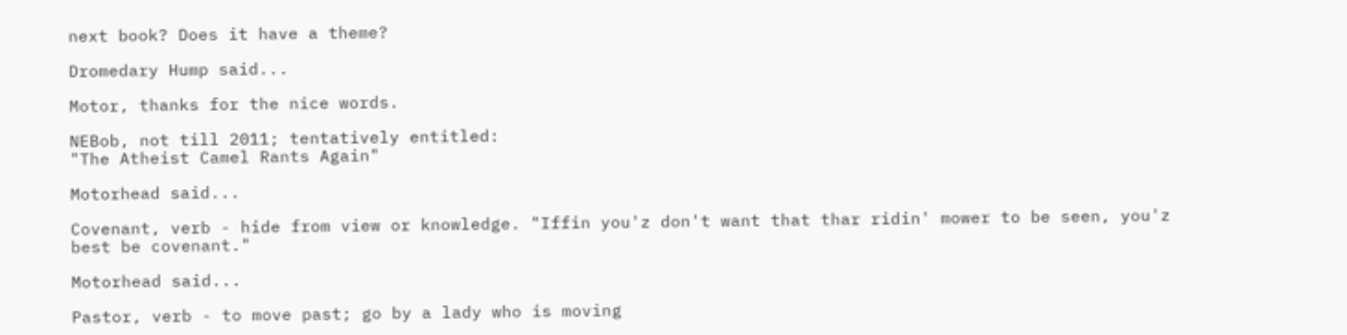next book? Does it have a theme?

Dromedary Hump said...

Motor, thanks for the nice words.

NEBob, not till 2011; tentatively entitled:
"The Atheist Camel Rants Again"

Motorhead said...

Covenant, verb - hide from view or knowledge. "Iffin you'z don't want that thar ridin' mower to be seen, you'z best be covenant."

Motorhead said...

Pastor, verb - to move past; go by a lady who is moving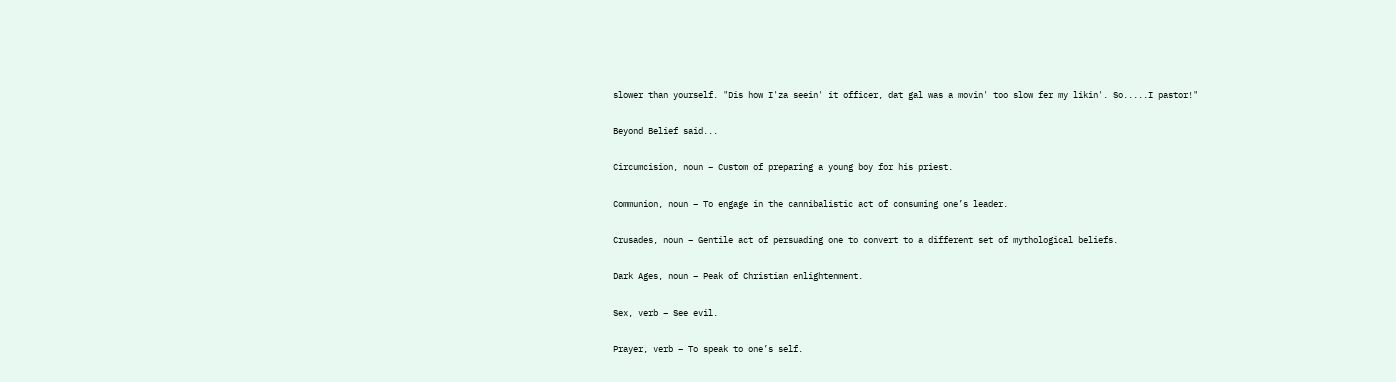slower than yourself. "Dis how I'za seein' it officer, dat gal was a movin' too slow fer my likin'. So.....I pastor!"

Beyond Belief said...

Circumcision, noun – Custom of preparing a young boy for his priest.

Communion, noun – To engage in the cannibalistic act of consuming one’s leader.

Crusades, noun – Gentile act of persuading one to convert to a different set of mythological beliefs.

Dark Ages, noun – Peak of Christian enlightenment.

Sex, verb – See evil.

Prayer, verb – To speak to one’s self.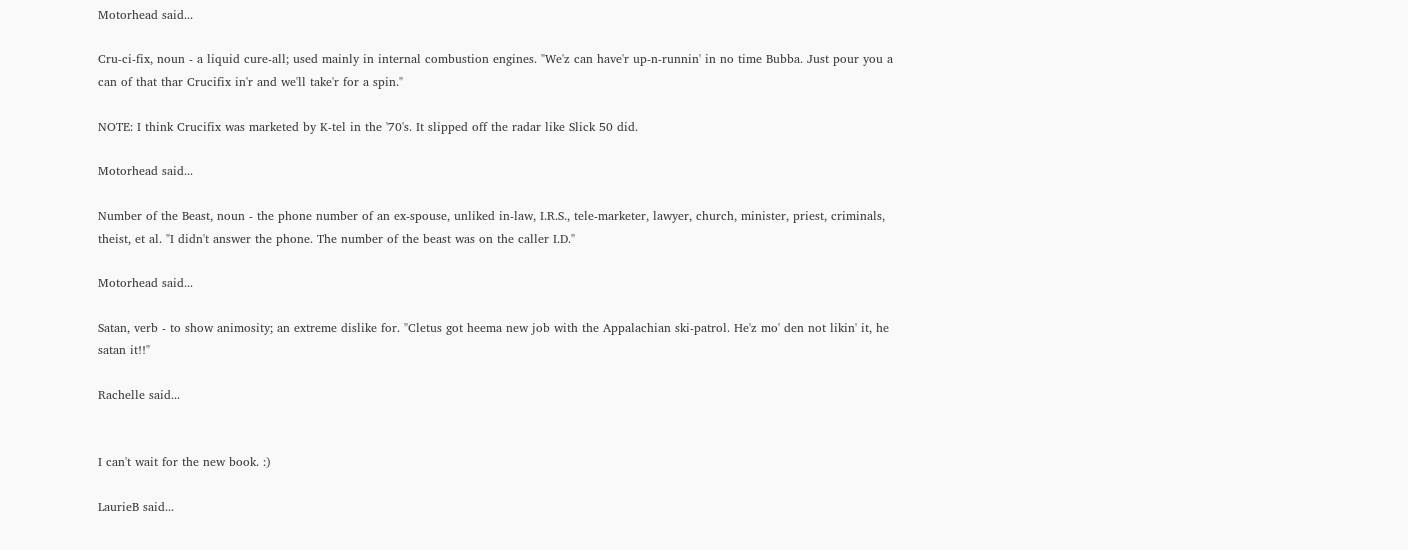Motorhead said...

Cru-ci-fix, noun - a liquid cure-all; used mainly in internal combustion engines. "We'z can have'r up-n-runnin' in no time Bubba. Just pour you a can of that thar Crucifix in'r and we'll take'r for a spin."

NOTE: I think Crucifix was marketed by K-tel in the '70's. It slipped off the radar like Slick 50 did.

Motorhead said...

Number of the Beast, noun - the phone number of an ex-spouse, unliked in-law, I.R.S., tele-marketer, lawyer, church, minister, priest, criminals, theist, et al. "I didn't answer the phone. The number of the beast was on the caller I.D."

Motorhead said...

Satan, verb - to show animosity; an extreme dislike for. "Cletus got heema new job with the Appalachian ski-patrol. He'z mo' den not likin' it, he satan it!!"

Rachelle said...


I can't wait for the new book. :)

LaurieB said...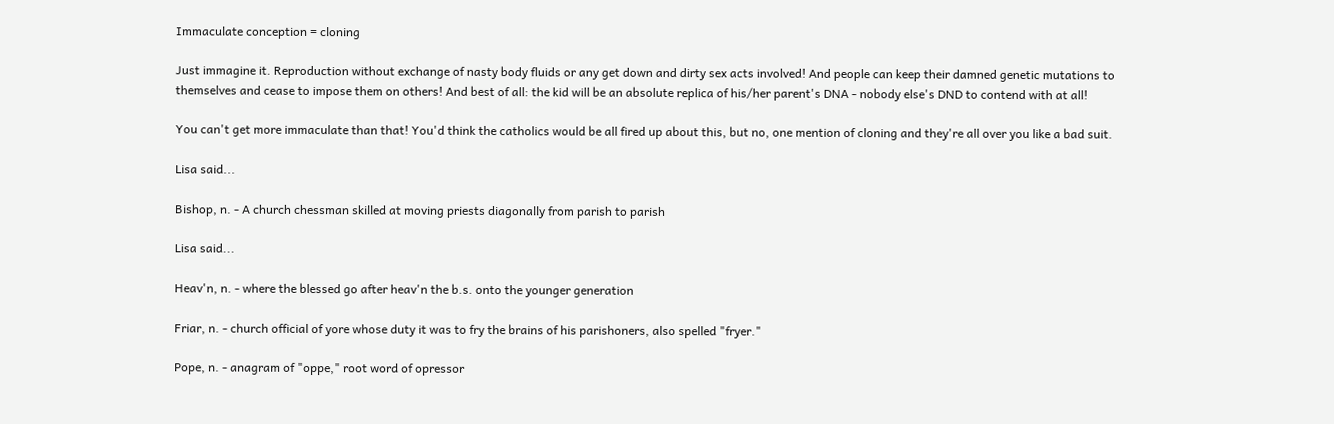Immaculate conception = cloning

Just immagine it. Reproduction without exchange of nasty body fluids or any get down and dirty sex acts involved! And people can keep their damned genetic mutations to themselves and cease to impose them on others! And best of all: the kid will be an absolute replica of his/her parent's DNA - nobody else's DND to contend with at all!

You can't get more immaculate than that! You'd think the catholics would be all fired up about this, but no, one mention of cloning and they're all over you like a bad suit.

Lisa said...

Bishop, n. - A church chessman skilled at moving priests diagonally from parish to parish

Lisa said...

Heav'n, n. - where the blessed go after heav'n the b.s. onto the younger generation

Friar, n. - church official of yore whose duty it was to fry the brains of his parishoners, also spelled "fryer."

Pope, n. - anagram of "oppe," root word of opressor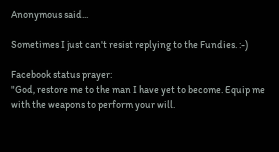Anonymous said...

Sometimes I just can't resist replying to the Fundies. :-)

Facebook status prayer:
"God, restore me to the man I have yet to become. Equip me with the weapons to perform your will.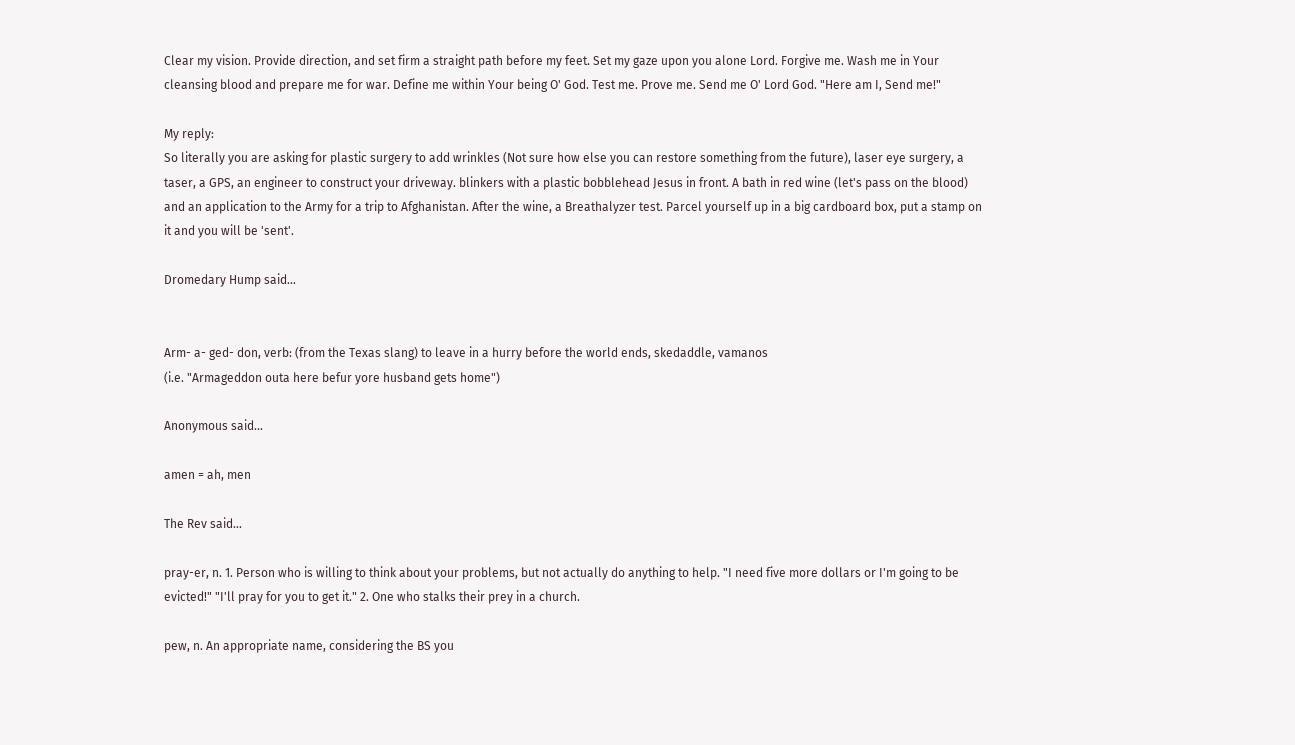Clear my vision. Provide direction, and set firm a straight path before my feet. Set my gaze upon you alone Lord. Forgive me. Wash me in Your cleansing blood and prepare me for war. Define me within Your being O' God. Test me. Prove me. Send me O' Lord God. "Here am I, Send me!"

My reply:
So literally you are asking for plastic surgery to add wrinkles (Not sure how else you can restore something from the future), laser eye surgery, a taser, a GPS, an engineer to construct your driveway. blinkers with a plastic bobblehead Jesus in front. A bath in red wine (let's pass on the blood) and an application to the Army for a trip to Afghanistan. After the wine, a Breathalyzer test. Parcel yourself up in a big cardboard box, put a stamp on it and you will be 'sent'.

Dromedary Hump said...


Arm- a- ged- don, verb: (from the Texas slang) to leave in a hurry before the world ends, skedaddle, vamanos
(i.e. "Armageddon outa here befur yore husband gets home")

Anonymous said...

amen = ah, men

The Rev said...

pray-er, n. 1. Person who is willing to think about your problems, but not actually do anything to help. "I need five more dollars or I'm going to be evicted!" "I'll pray for you to get it." 2. One who stalks their prey in a church.

pew, n. An appropriate name, considering the BS you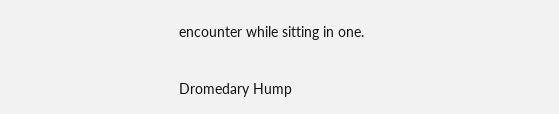encounter while sitting in one.

Dromedary Hump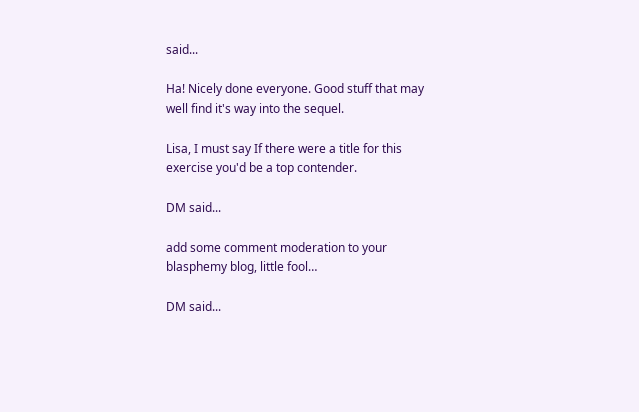said...

Ha! Nicely done everyone. Good stuff that may well find it's way into the sequel.

Lisa, I must say If there were a title for this exercise you'd be a top contender.

DM said...

add some comment moderation to your blasphemy blog, little fool…

DM said...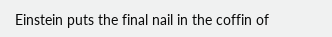Einstein puts the final nail in the coffin of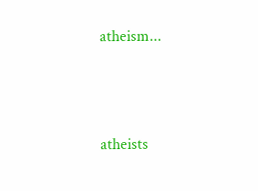atheism...



atheists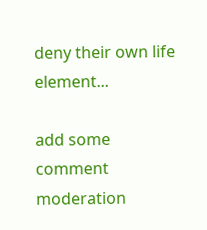deny their own life element...

add some comment moderation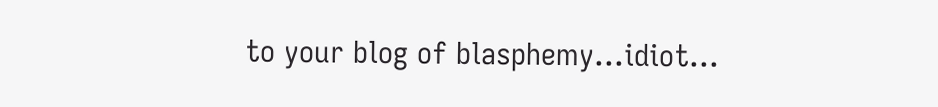to your blog of blasphemy...idiot...